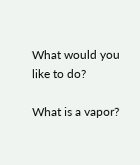What would you like to do?

What is a vapor?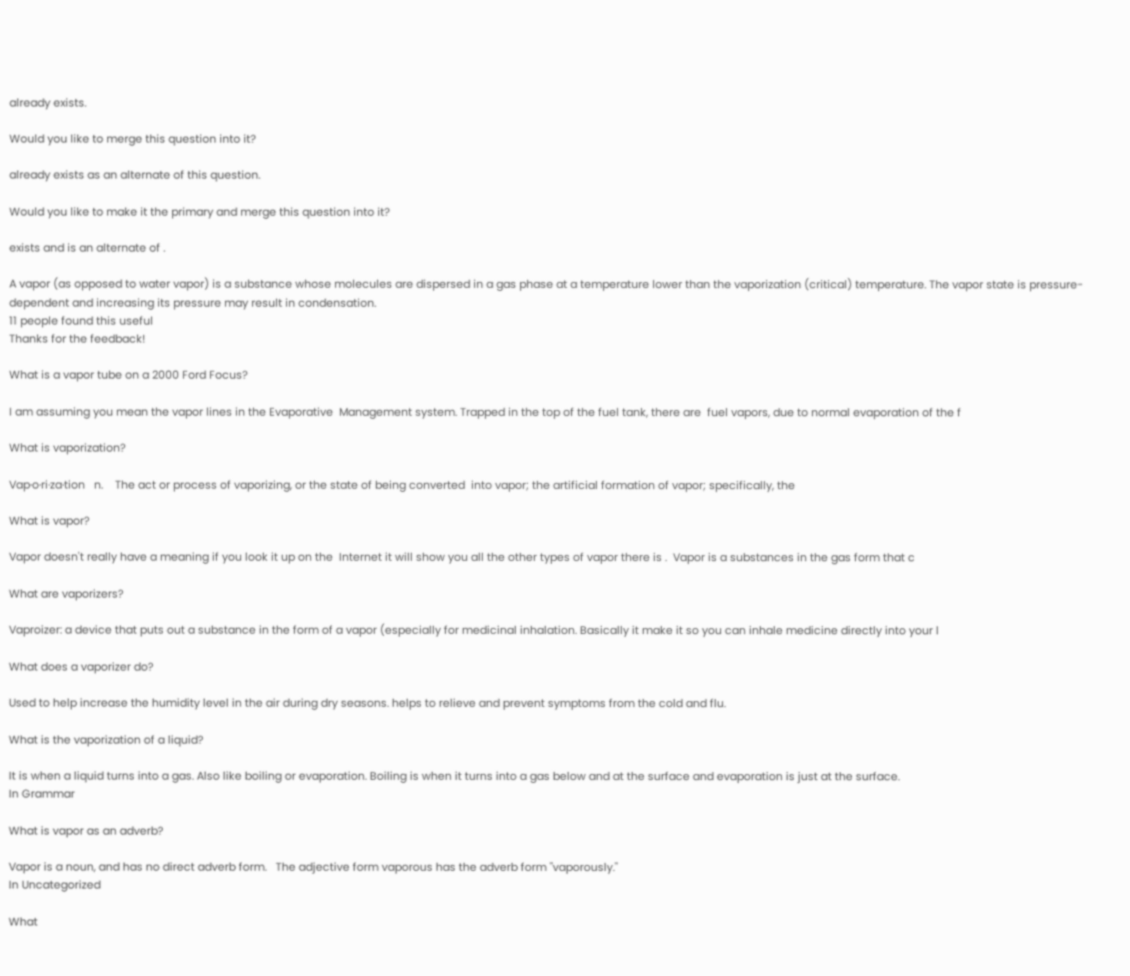already exists.

Would you like to merge this question into it?

already exists as an alternate of this question.

Would you like to make it the primary and merge this question into it?

exists and is an alternate of .

A vapor (as opposed to water vapor) is a substance whose molecules are dispersed in a gas phase at a temperature lower than the vaporization (critical) temperature. The vapor state is pressure-dependent and increasing its pressure may result in condensation.
11 people found this useful
Thanks for the feedback!

What is a vapor tube on a 2000 Ford Focus?

I am assuming you mean the vapor lines in the Evaporative  Management system. Trapped in the top of the fuel tank, there are  fuel vapors, due to normal evaporation of the f

What is vaporization?

Vap·o·ri·za·tion   n.    The act or process of vaporizing, or the state of being converted  into vapor; the artificial formation of vapor; specifically, the

What is vapor?

Vapor doesn't really have a meaning if you look it up on the  Internet it will show you all the other types of vapor there is .  Vapor is a substances in the gas form that c

What are vaporizers?

Vaproizer: a device that puts out a substance in the form of a vapor (especially for medicinal inhalation. Basically it make it so you can inhale medicine directly into your l

What does a vaporizer do?

Used to help increase the humidity level in the air during dry seasons. helps to relieve and prevent symptoms from the cold and flu.

What is the vaporization of a liquid?

It is when a liquid turns into a gas. Also like boiling or evaporation. Boiling is when it turns into a gas below and at the surface and evaporation is just at the surface.
In Grammar

What is vapor as an adverb?

Vapor is a noun, and has no direct adverb form.   The adjective form vaporous has the adverb form "vaporously."
In Uncategorized

What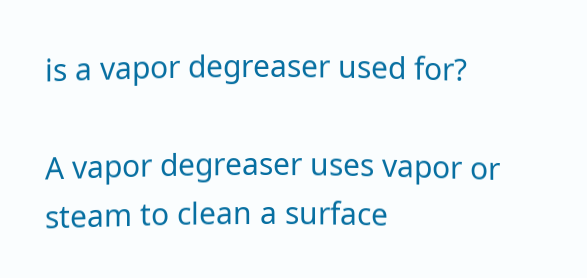is a vapor degreaser used for?

A vapor degreaser uses vapor or steam to clean a surface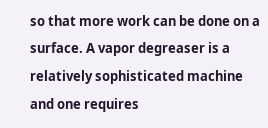so that more work can be done on a surface. A vapor degreaser is a relatively sophisticated machine and one requires